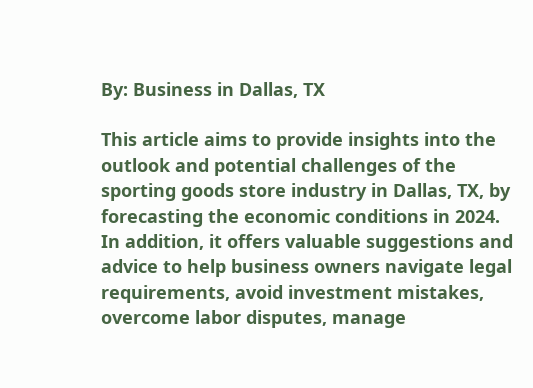By: Business in Dallas, TX

This article aims to provide insights into the outlook and potential challenges of the sporting goods store industry in Dallas, TX, by forecasting the economic conditions in 2024. In addition, it offers valuable suggestions and advice to help business owners navigate legal requirements, avoid investment mistakes, overcome labor disputes, manage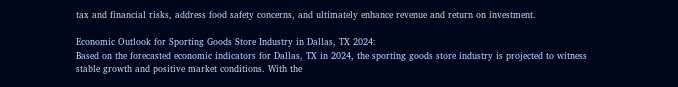tax and financial risks, address food safety concerns, and ultimately enhance revenue and return on investment.

Economic Outlook for Sporting Goods Store Industry in Dallas, TX 2024:
Based on the forecasted economic indicators for Dallas, TX in 2024, the sporting goods store industry is projected to witness stable growth and positive market conditions. With the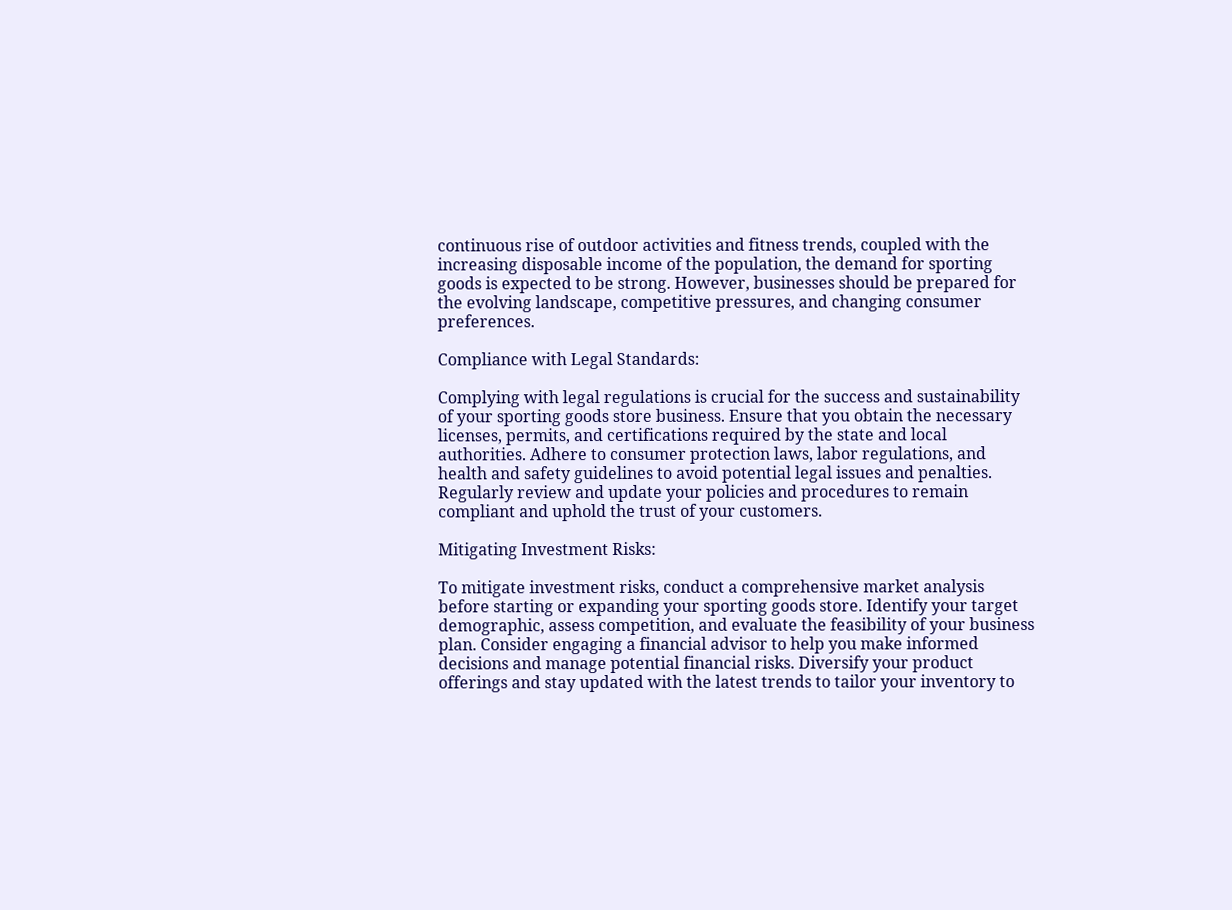continuous rise of outdoor activities and fitness trends, coupled with the increasing disposable income of the population, the demand for sporting goods is expected to be strong. However, businesses should be prepared for the evolving landscape, competitive pressures, and changing consumer preferences.

Compliance with Legal Standards:

Complying with legal regulations is crucial for the success and sustainability of your sporting goods store business. Ensure that you obtain the necessary licenses, permits, and certifications required by the state and local authorities. Adhere to consumer protection laws, labor regulations, and health and safety guidelines to avoid potential legal issues and penalties. Regularly review and update your policies and procedures to remain compliant and uphold the trust of your customers.

Mitigating Investment Risks:

To mitigate investment risks, conduct a comprehensive market analysis before starting or expanding your sporting goods store. Identify your target demographic, assess competition, and evaluate the feasibility of your business plan. Consider engaging a financial advisor to help you make informed decisions and manage potential financial risks. Diversify your product offerings and stay updated with the latest trends to tailor your inventory to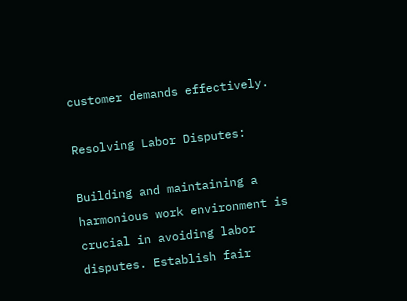customer demands effectively.

Resolving Labor Disputes:

Building and maintaining a harmonious work environment is crucial in avoiding labor disputes. Establish fair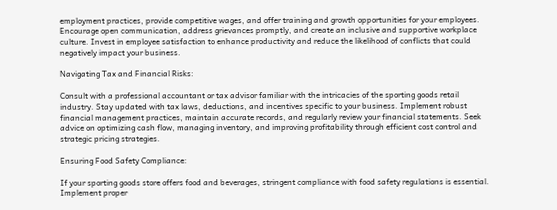employment practices, provide competitive wages, and offer training and growth opportunities for your employees. Encourage open communication, address grievances promptly, and create an inclusive and supportive workplace culture. Invest in employee satisfaction to enhance productivity and reduce the likelihood of conflicts that could negatively impact your business.

Navigating Tax and Financial Risks:

Consult with a professional accountant or tax advisor familiar with the intricacies of the sporting goods retail industry. Stay updated with tax laws, deductions, and incentives specific to your business. Implement robust financial management practices, maintain accurate records, and regularly review your financial statements. Seek advice on optimizing cash flow, managing inventory, and improving profitability through efficient cost control and strategic pricing strategies.

Ensuring Food Safety Compliance:

If your sporting goods store offers food and beverages, stringent compliance with food safety regulations is essential. Implement proper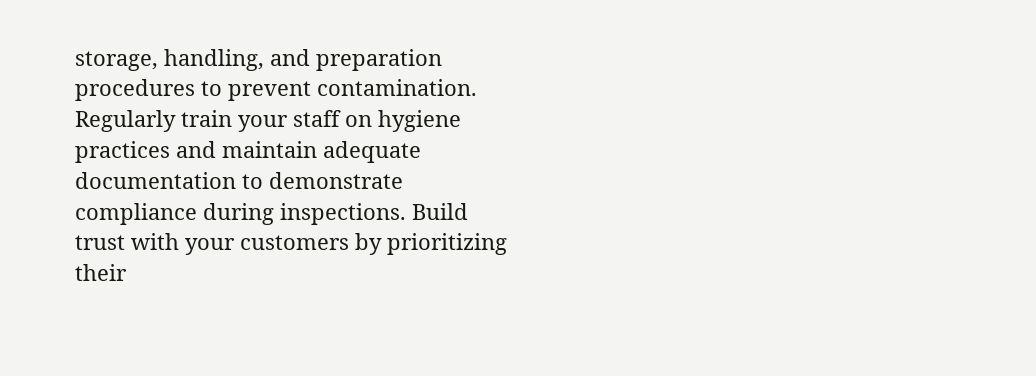storage, handling, and preparation procedures to prevent contamination. Regularly train your staff on hygiene practices and maintain adequate documentation to demonstrate compliance during inspections. Build trust with your customers by prioritizing their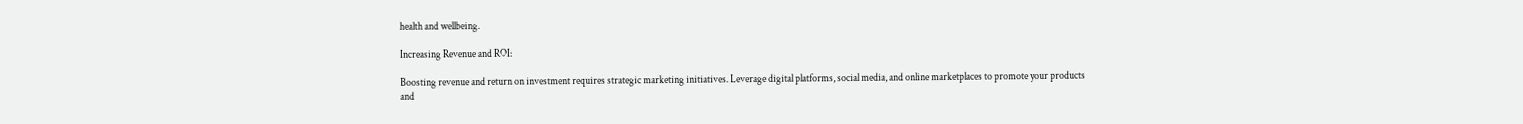health and wellbeing.

Increasing Revenue and ROI:

Boosting revenue and return on investment requires strategic marketing initiatives. Leverage digital platforms, social media, and online marketplaces to promote your products and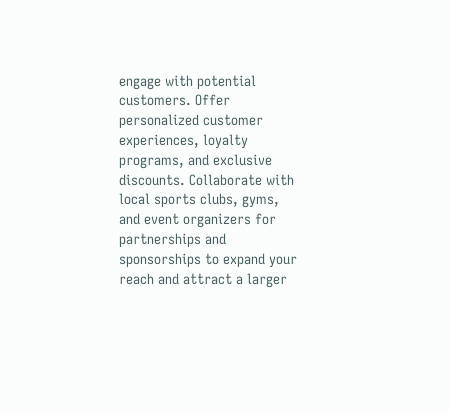engage with potential customers. Offer personalized customer experiences, loyalty programs, and exclusive discounts. Collaborate with local sports clubs, gyms, and event organizers for partnerships and sponsorships to expand your reach and attract a larger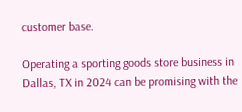customer base.

Operating a sporting goods store business in Dallas, TX in 2024 can be promising with the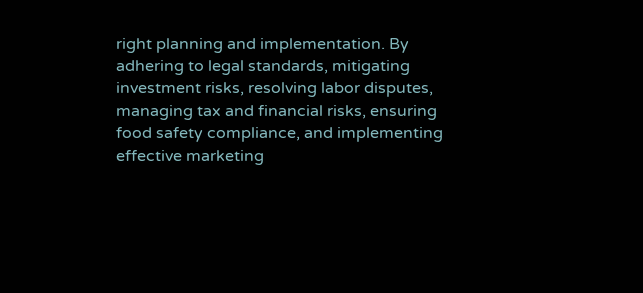right planning and implementation. By adhering to legal standards, mitigating investment risks, resolving labor disputes, managing tax and financial risks, ensuring food safety compliance, and implementing effective marketing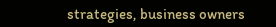strategies, business owners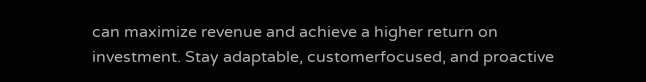can maximize revenue and achieve a higher return on investment. Stay adaptable, customerfocused, and proactive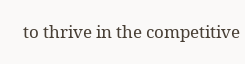to thrive in the competitive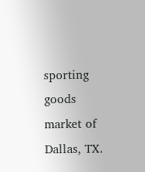sporting goods market of Dallas, TX.